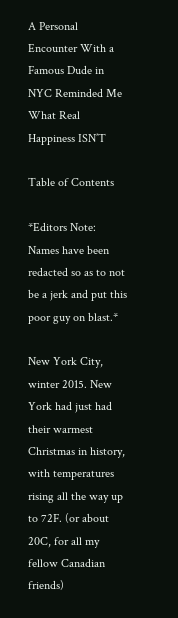A Personal Encounter With a Famous Dude in NYC Reminded Me What Real Happiness ISN’T

Table of Contents

*Editors Note: Names have been redacted so as to not be a jerk and put this poor guy on blast.*

New York City, winter 2015. New York had just had their warmest Christmas in history, with temperatures rising all the way up to 72F. (or about 20C, for all my fellow Canadian friends)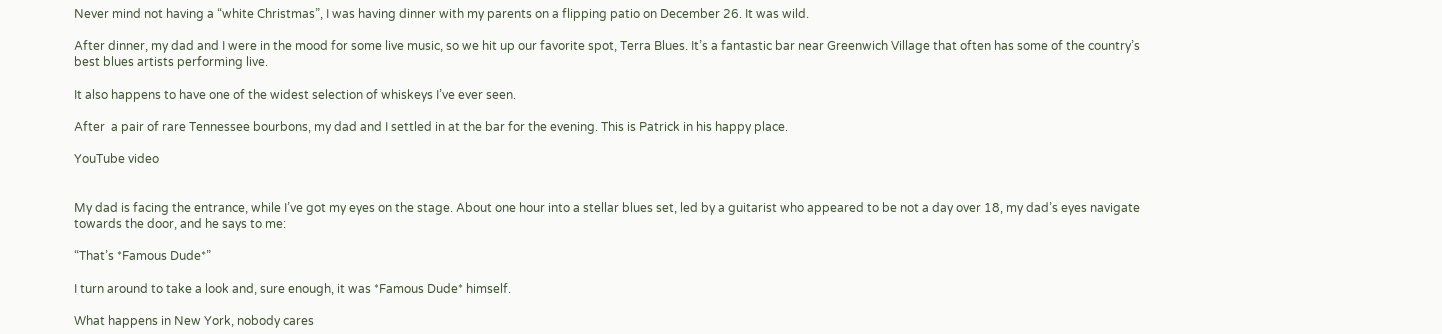Never mind not having a “white Christmas”, I was having dinner with my parents on a flipping patio on December 26. It was wild.

After dinner, my dad and I were in the mood for some live music, so we hit up our favorite spot, Terra Blues. It’s a fantastic bar near Greenwich Village that often has some of the country’s best blues artists performing live.

It also happens to have one of the widest selection of whiskeys I’ve ever seen.

After  a pair of rare Tennessee bourbons, my dad and I settled in at the bar for the evening. This is Patrick in his happy place.

YouTube video


My dad is facing the entrance, while I’ve got my eyes on the stage. About one hour into a stellar blues set, led by a guitarist who appeared to be not a day over 18, my dad’s eyes navigate towards the door, and he says to me:

“That’s *Famous Dude*”

I turn around to take a look and, sure enough, it was *Famous Dude* himself.

What happens in New York, nobody cares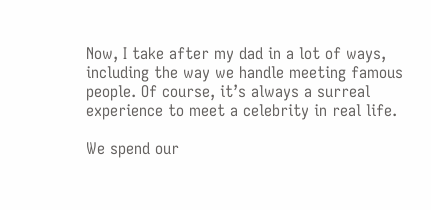Now, I take after my dad in a lot of ways, including the way we handle meeting famous people. Of course, it’s always a surreal experience to meet a celebrity in real life.

We spend our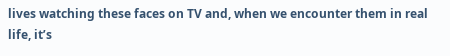lives watching these faces on TV and, when we encounter them in real life, it’s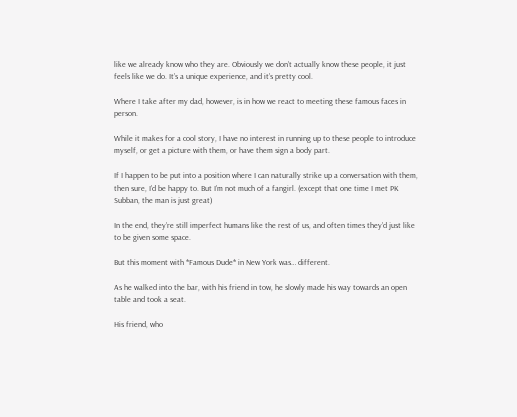like we already know who they are. Obviously we don’t actually know these people, it just feels like we do. It’s a unique experience, and it’s pretty cool.

Where I take after my dad, however, is in how we react to meeting these famous faces in person.

While it makes for a cool story, I have no interest in running up to these people to introduce myself, or get a picture with them, or have them sign a body part.

If I happen to be put into a position where I can naturally strike up a conversation with them, then sure, I’d be happy to. But I’m not much of a fangirl. (except that one time I met PK Subban, the man is just great)

In the end, they’re still imperfect humans like the rest of us, and often times they’d just like to be given some space.

But this moment with *Famous Dude* in New York was… different.

As he walked into the bar, with his friend in tow, he slowly made his way towards an open table and took a seat.

His friend, who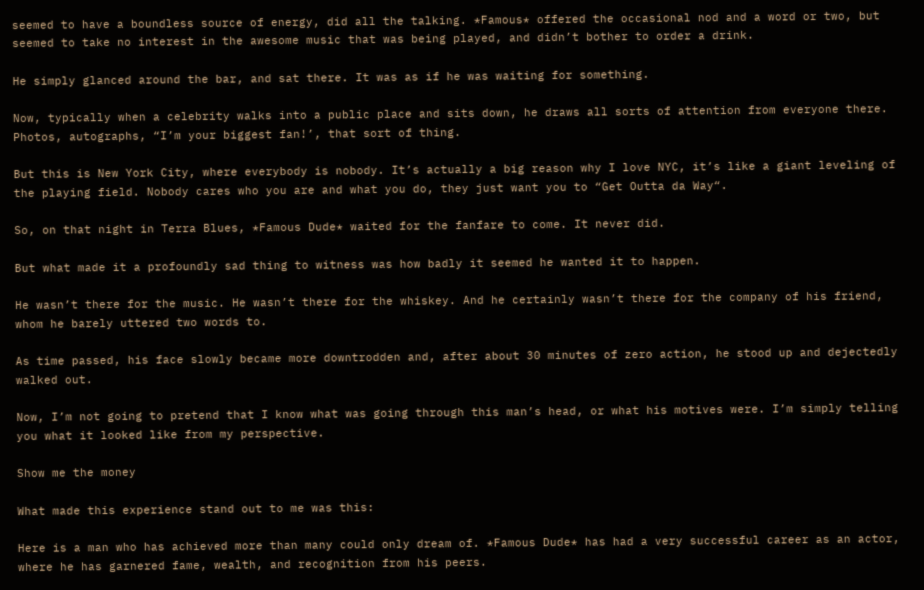seemed to have a boundless source of energy, did all the talking. *Famous* offered the occasional nod and a word or two, but seemed to take no interest in the awesome music that was being played, and didn’t bother to order a drink.

He simply glanced around the bar, and sat there. It was as if he was waiting for something.

Now, typically when a celebrity walks into a public place and sits down, he draws all sorts of attention from everyone there. Photos, autographs, “I’m your biggest fan!’, that sort of thing.

But this is New York City, where everybody is nobody. It’s actually a big reason why I love NYC, it’s like a giant leveling of the playing field. Nobody cares who you are and what you do, they just want you to “Get Outta da Way“.

So, on that night in Terra Blues, *Famous Dude* waited for the fanfare to come. It never did.

But what made it a profoundly sad thing to witness was how badly it seemed he wanted it to happen.

He wasn’t there for the music. He wasn’t there for the whiskey. And he certainly wasn’t there for the company of his friend, whom he barely uttered two words to.

As time passed, his face slowly became more downtrodden and, after about 30 minutes of zero action, he stood up and dejectedly walked out.

Now, I’m not going to pretend that I know what was going through this man’s head, or what his motives were. I’m simply telling you what it looked like from my perspective.

Show me the money

What made this experience stand out to me was this:

Here is a man who has achieved more than many could only dream of. *Famous Dude* has had a very successful career as an actor, where he has garnered fame, wealth, and recognition from his peers.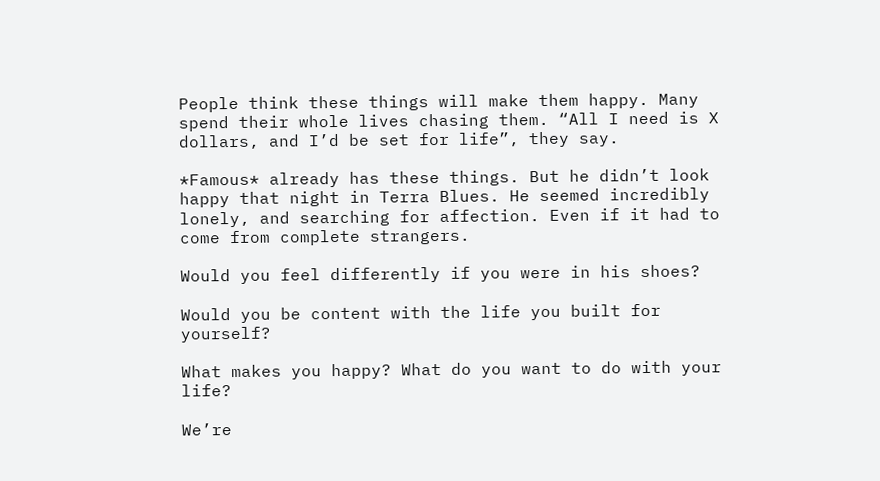People think these things will make them happy. Many spend their whole lives chasing them. “All I need is X dollars, and I’d be set for life”, they say.

*Famous* already has these things. But he didn’t look happy that night in Terra Blues. He seemed incredibly lonely, and searching for affection. Even if it had to come from complete strangers.

Would you feel differently if you were in his shoes?

Would you be content with the life you built for yourself?

What makes you happy? What do you want to do with your life?

We’re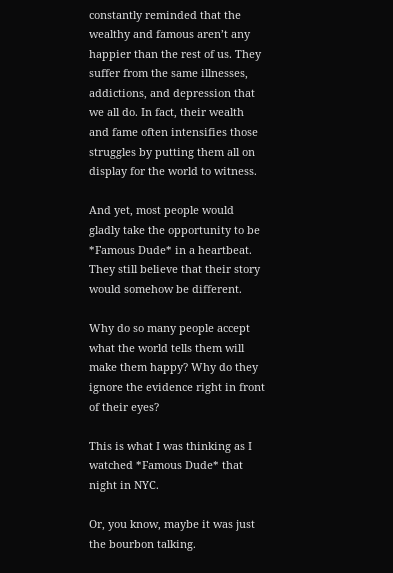constantly reminded that the wealthy and famous aren’t any happier than the rest of us. They suffer from the same illnesses, addictions, and depression that we all do. In fact, their wealth and fame often intensifies those struggles by putting them all on display for the world to witness.

And yet, most people would gladly take the opportunity to be *Famous Dude* in a heartbeat. They still believe that their story would somehow be different.

Why do so many people accept what the world tells them will make them happy? Why do they ignore the evidence right in front of their eyes?

This is what I was thinking as I watched *Famous Dude* that night in NYC.

Or, you know, maybe it was just the bourbon talking.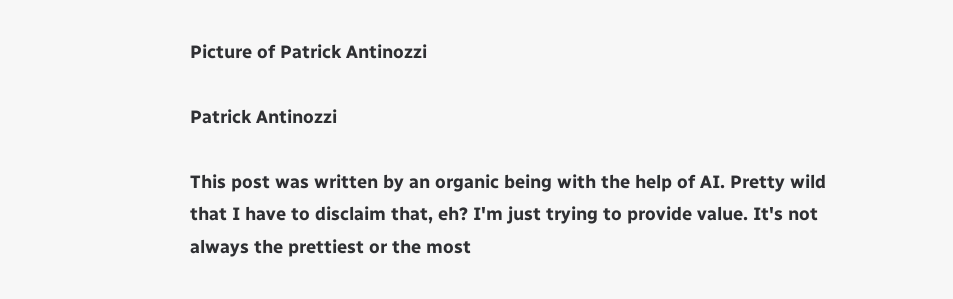Picture of Patrick Antinozzi

Patrick Antinozzi

This post was written by an organic being with the help of AI. Pretty wild that I have to disclaim that, eh? I'm just trying to provide value. It's not always the prettiest or the most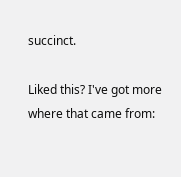succinct.

Liked this? I've got more where that came from: